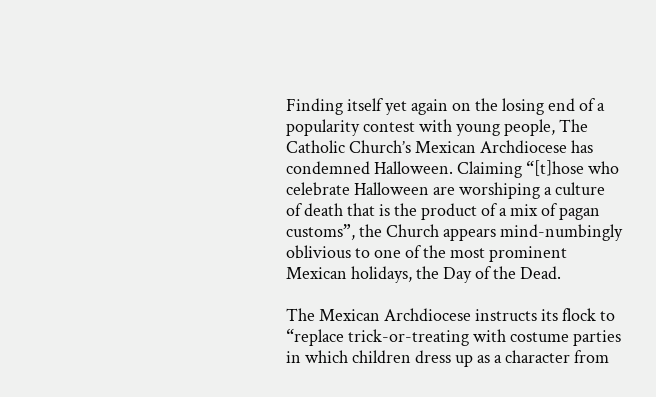Finding itself yet again on the losing end of a popularity contest with young people, The Catholic Church’s Mexican Archdiocese has condemned Halloween. Claiming “[t]hose who celebrate Halloween are worshiping a culture of death that is the product of a mix of pagan customs”, the Church appears mind-numbingly oblivious to one of the most prominent Mexican holidays, the Day of the Dead.

The Mexican Archdiocese instructs its flock to “replace trick-or-treating with costume parties in which children dress up as a character from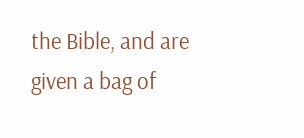the Bible, and are given a bag of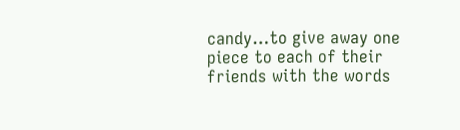candy…to give away one piece to each of their friends with the words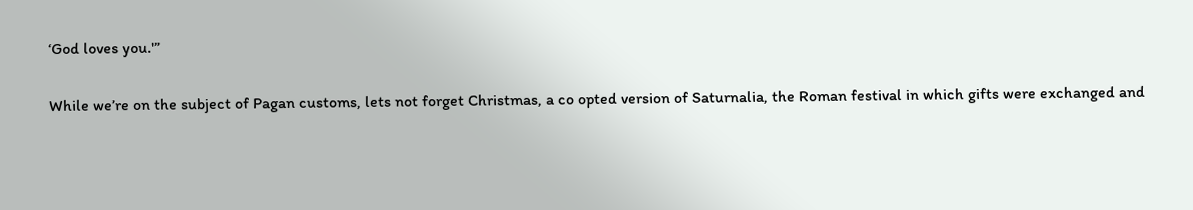‘God loves you.'”

While we’re on the subject of Pagan customs, lets not forget Christmas, a co opted version of Saturnalia, the Roman festival in which gifts were exchanged and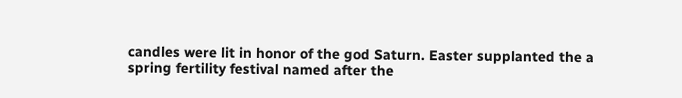candles were lit in honor of the god Saturn. Easter supplanted the a spring fertility festival named after the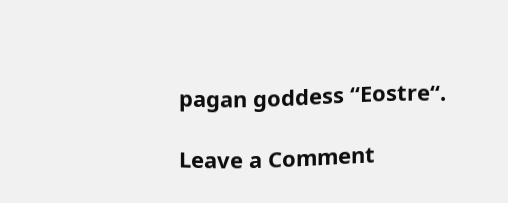pagan goddess “Eostre“.

Leave a Comment